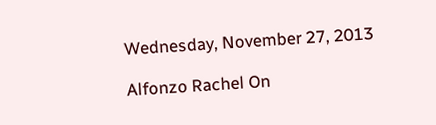Wednesday, November 27, 2013

Alfonzo Rachel On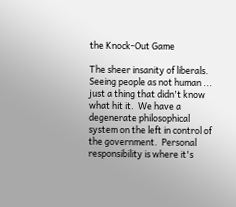the Knock-Out Game

The sheer insanity of liberals.  Seeing people as not human ... just a thing that didn't know what hit it.  We have a degenerate philosophical system on the left in control of the government.  Personal responsibility is where it's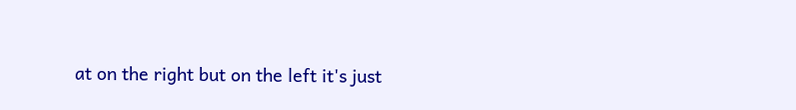at on the right but on the left it's just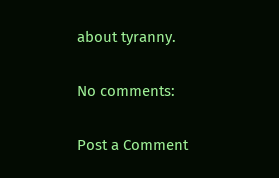about tyranny.

No comments:

Post a Comment